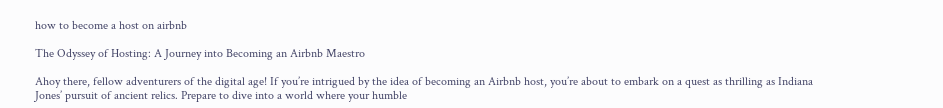how to become a host on airbnb

The Odyssey of Hosting: A Journey into Becoming an Airbnb Maestro

Ahoy there, fellow adventurers of the digital age! If you’re intrigued by the idea of becoming an Airbnb host, you’re about to embark on a quest as thrilling as Indiana Jones’ pursuit of ancient relics. Prepare to dive into a world where your humble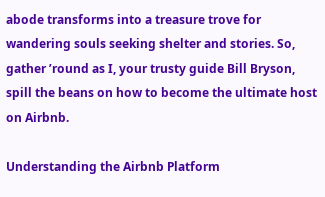abode transforms into a treasure trove for wandering souls seeking shelter and stories. So, gather ’round as I, your trusty guide Bill Bryson, spill the beans on how to become the ultimate host on Airbnb.

Understanding the Airbnb Platform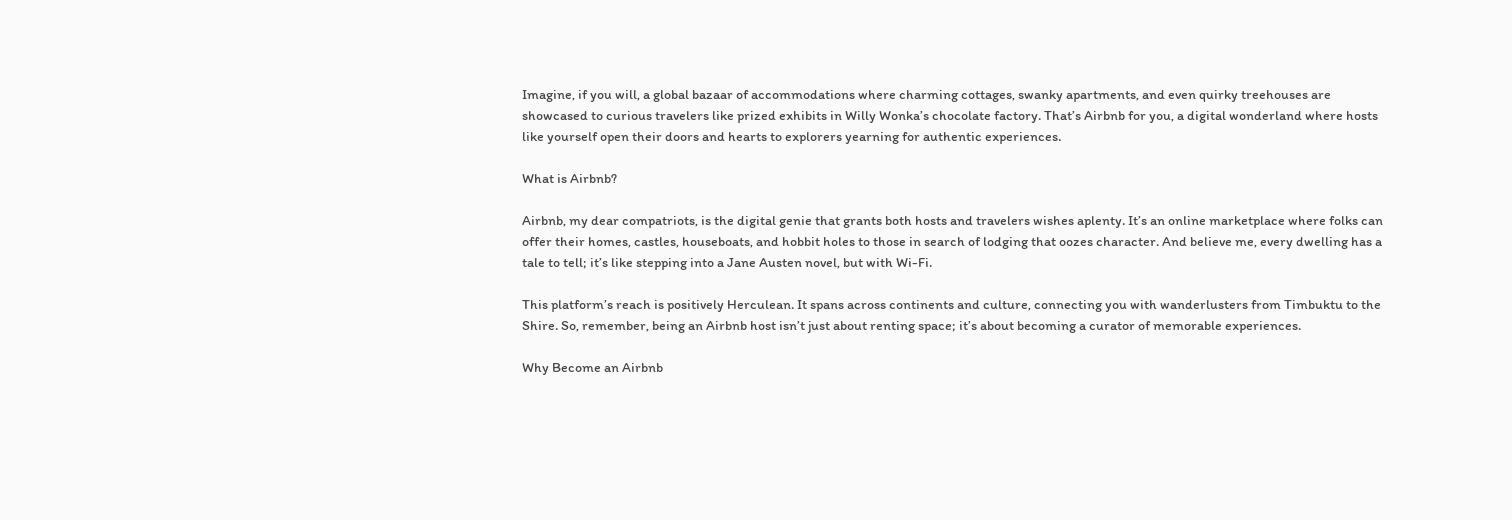Imagine, if you will, a global bazaar of accommodations where charming cottages, swanky apartments, and even quirky treehouses are showcased to curious travelers like prized exhibits in Willy Wonka’s chocolate factory. That’s Airbnb for you, a digital wonderland where hosts like yourself open their doors and hearts to explorers yearning for authentic experiences.

What is Airbnb?

Airbnb, my dear compatriots, is the digital genie that grants both hosts and travelers wishes aplenty. It’s an online marketplace where folks can offer their homes, castles, houseboats, and hobbit holes to those in search of lodging that oozes character. And believe me, every dwelling has a tale to tell; it’s like stepping into a Jane Austen novel, but with Wi-Fi.

This platform’s reach is positively Herculean. It spans across continents and culture, connecting you with wanderlusters from Timbuktu to the Shire. So, remember, being an Airbnb host isn’t just about renting space; it’s about becoming a curator of memorable experiences.

Why Become an Airbnb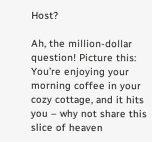Host?

Ah, the million-dollar question! Picture this: You’re enjoying your morning coffee in your cozy cottage, and it hits you – why not share this slice of heaven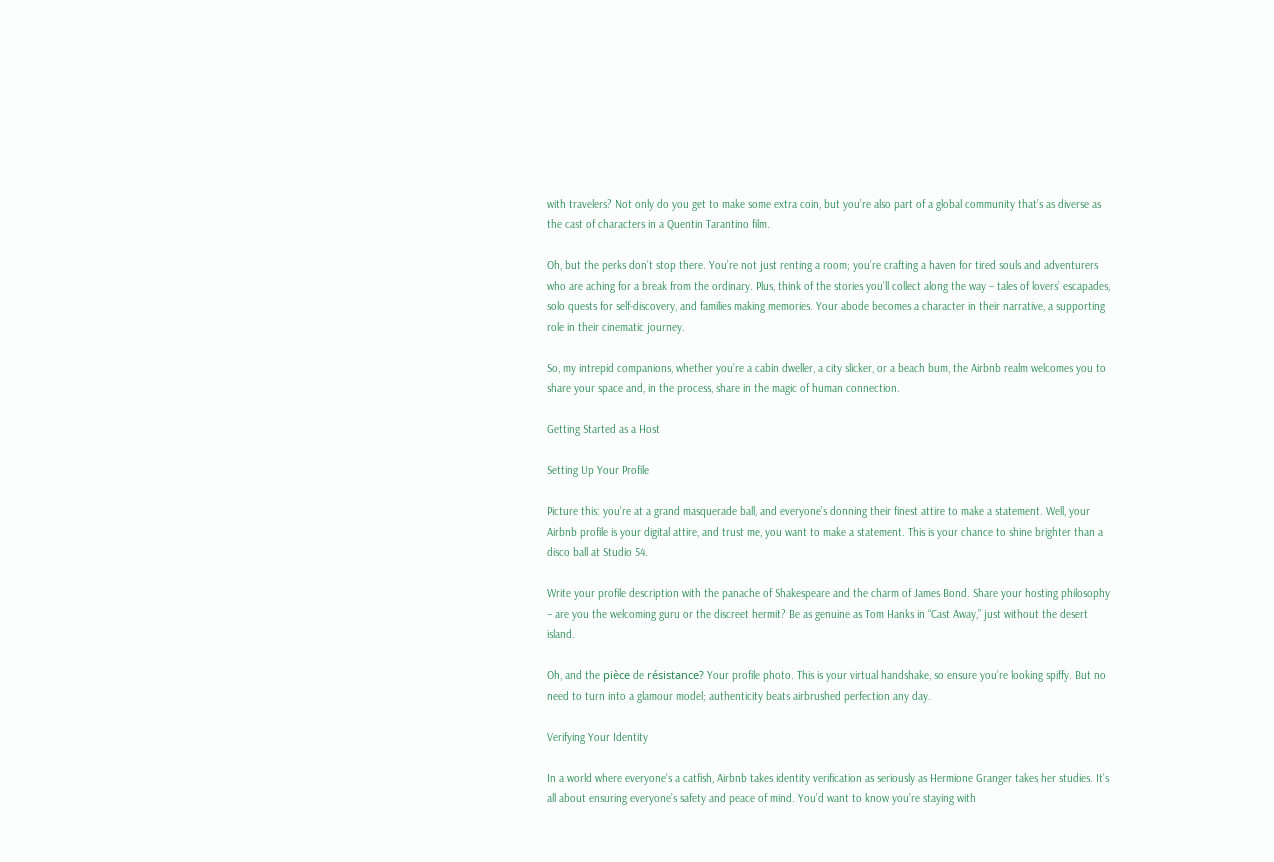with travelers? Not only do you get to make some extra coin, but you’re also part of a global community that’s as diverse as the cast of characters in a Quentin Tarantino film.

Oh, but the perks don’t stop there. You’re not just renting a room; you’re crafting a haven for tired souls and adventurers who are aching for a break from the ordinary. Plus, think of the stories you’ll collect along the way – tales of lovers’ escapades, solo quests for self-discovery, and families making memories. Your abode becomes a character in their narrative, a supporting role in their cinematic journey.

So, my intrepid companions, whether you’re a cabin dweller, a city slicker, or a beach bum, the Airbnb realm welcomes you to share your space and, in the process, share in the magic of human connection.

Getting Started as a Host

Setting Up Your Profile

Picture this: you’re at a grand masquerade ball, and everyone’s donning their finest attire to make a statement. Well, your Airbnb profile is your digital attire, and trust me, you want to make a statement. This is your chance to shine brighter than a disco ball at Studio 54.

Write your profile description with the panache of Shakespeare and the charm of James Bond. Share your hosting philosophy – are you the welcoming guru or the discreet hermit? Be as genuine as Tom Hanks in “Cast Away,” just without the desert island.

Oh, and the pièce de résistance? Your profile photo. This is your virtual handshake, so ensure you’re looking spiffy. But no need to turn into a glamour model; authenticity beats airbrushed perfection any day.

Verifying Your Identity

In a world where everyone’s a catfish, Airbnb takes identity verification as seriously as Hermione Granger takes her studies. It’s all about ensuring everyone’s safety and peace of mind. You’d want to know you’re staying with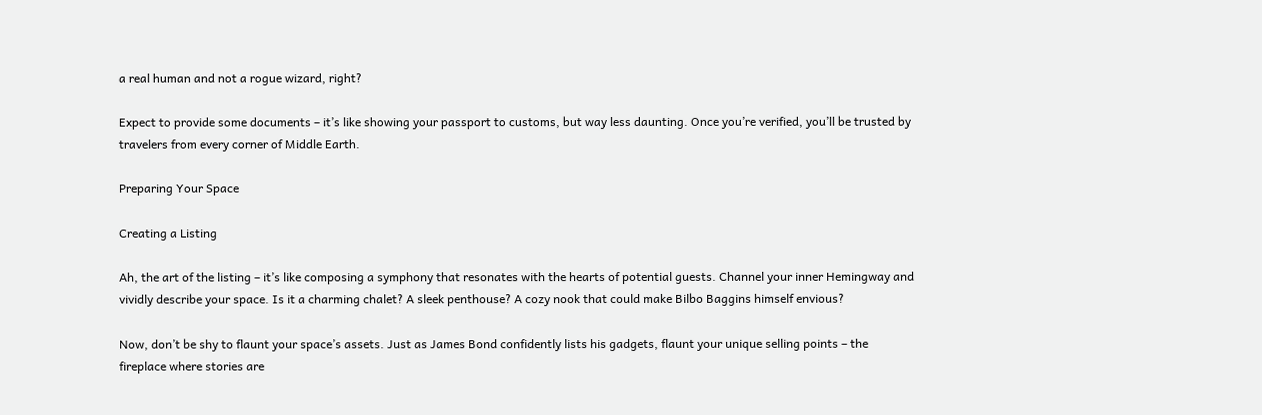a real human and not a rogue wizard, right?

Expect to provide some documents – it’s like showing your passport to customs, but way less daunting. Once you’re verified, you’ll be trusted by travelers from every corner of Middle Earth.

Preparing Your Space

Creating a Listing

Ah, the art of the listing – it’s like composing a symphony that resonates with the hearts of potential guests. Channel your inner Hemingway and vividly describe your space. Is it a charming chalet? A sleek penthouse? A cozy nook that could make Bilbo Baggins himself envious?

Now, don’t be shy to flaunt your space’s assets. Just as James Bond confidently lists his gadgets, flaunt your unique selling points – the fireplace where stories are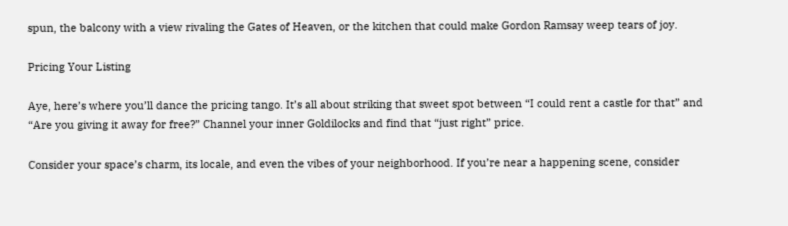spun, the balcony with a view rivaling the Gates of Heaven, or the kitchen that could make Gordon Ramsay weep tears of joy.

Pricing Your Listing

Aye, here’s where you’ll dance the pricing tango. It’s all about striking that sweet spot between “I could rent a castle for that” and “Are you giving it away for free?” Channel your inner Goldilocks and find that “just right” price.

Consider your space’s charm, its locale, and even the vibes of your neighborhood. If you’re near a happening scene, consider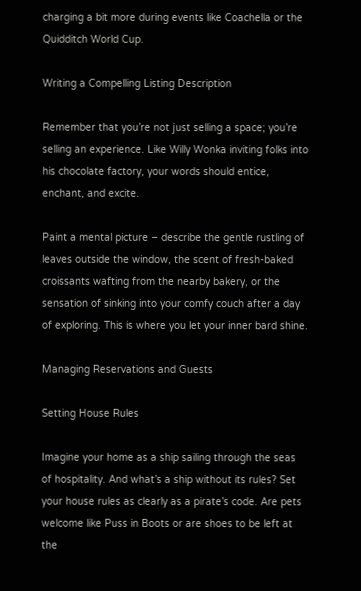charging a bit more during events like Coachella or the Quidditch World Cup.

Writing a Compelling Listing Description

Remember that you’re not just selling a space; you’re selling an experience. Like Willy Wonka inviting folks into his chocolate factory, your words should entice, enchant, and excite.

Paint a mental picture – describe the gentle rustling of leaves outside the window, the scent of fresh-baked croissants wafting from the nearby bakery, or the sensation of sinking into your comfy couch after a day of exploring. This is where you let your inner bard shine.

Managing Reservations and Guests

Setting House Rules

Imagine your home as a ship sailing through the seas of hospitality. And what’s a ship without its rules? Set your house rules as clearly as a pirate’s code. Are pets welcome like Puss in Boots or are shoes to be left at the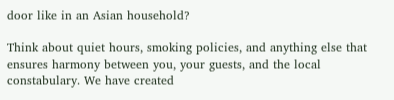door like in an Asian household?

Think about quiet hours, smoking policies, and anything else that ensures harmony between you, your guests, and the local constabulary. We have created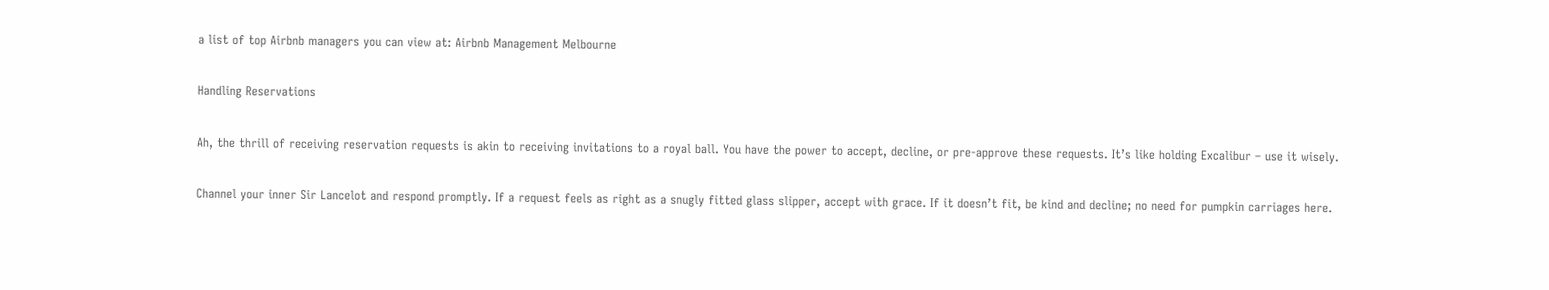a list of top Airbnb managers you can view at: Airbnb Management Melbourne

Handling Reservations

Ah, the thrill of receiving reservation requests is akin to receiving invitations to a royal ball. You have the power to accept, decline, or pre-approve these requests. It’s like holding Excalibur – use it wisely.

Channel your inner Sir Lancelot and respond promptly. If a request feels as right as a snugly fitted glass slipper, accept with grace. If it doesn’t fit, be kind and decline; no need for pumpkin carriages here.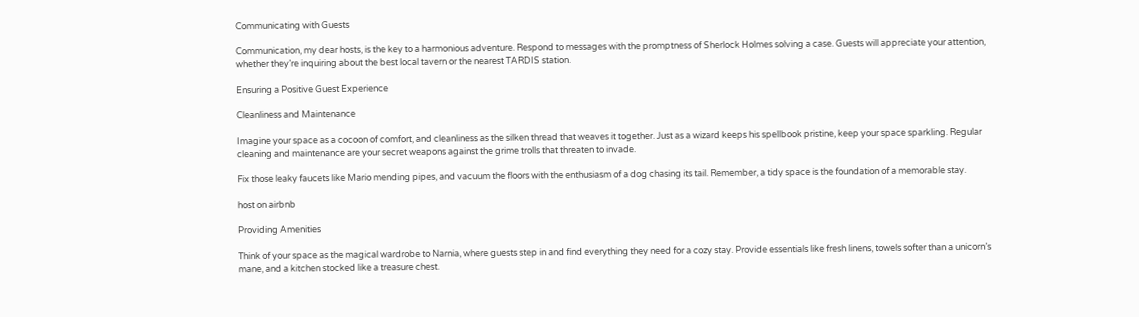Communicating with Guests

Communication, my dear hosts, is the key to a harmonious adventure. Respond to messages with the promptness of Sherlock Holmes solving a case. Guests will appreciate your attention, whether they’re inquiring about the best local tavern or the nearest TARDIS station.

Ensuring a Positive Guest Experience

Cleanliness and Maintenance

Imagine your space as a cocoon of comfort, and cleanliness as the silken thread that weaves it together. Just as a wizard keeps his spellbook pristine, keep your space sparkling. Regular cleaning and maintenance are your secret weapons against the grime trolls that threaten to invade.

Fix those leaky faucets like Mario mending pipes, and vacuum the floors with the enthusiasm of a dog chasing its tail. Remember, a tidy space is the foundation of a memorable stay.

host on airbnb

Providing Amenities

Think of your space as the magical wardrobe to Narnia, where guests step in and find everything they need for a cozy stay. Provide essentials like fresh linens, towels softer than a unicorn’s mane, and a kitchen stocked like a treasure chest.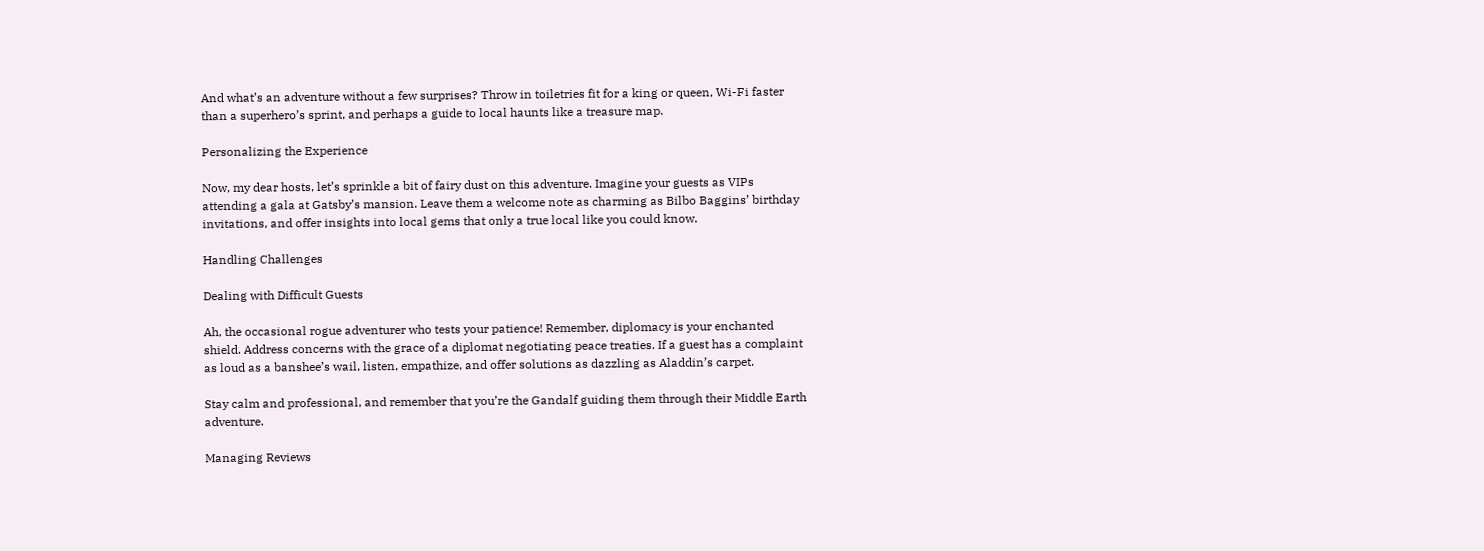And what’s an adventure without a few surprises? Throw in toiletries fit for a king or queen, Wi-Fi faster than a superhero’s sprint, and perhaps a guide to local haunts like a treasure map.

Personalizing the Experience

Now, my dear hosts, let’s sprinkle a bit of fairy dust on this adventure. Imagine your guests as VIPs attending a gala at Gatsby’s mansion. Leave them a welcome note as charming as Bilbo Baggins’ birthday invitations, and offer insights into local gems that only a true local like you could know.

Handling Challenges

Dealing with Difficult Guests

Ah, the occasional rogue adventurer who tests your patience! Remember, diplomacy is your enchanted shield. Address concerns with the grace of a diplomat negotiating peace treaties. If a guest has a complaint as loud as a banshee’s wail, listen, empathize, and offer solutions as dazzling as Aladdin’s carpet.

Stay calm and professional, and remember that you’re the Gandalf guiding them through their Middle Earth adventure.

Managing Reviews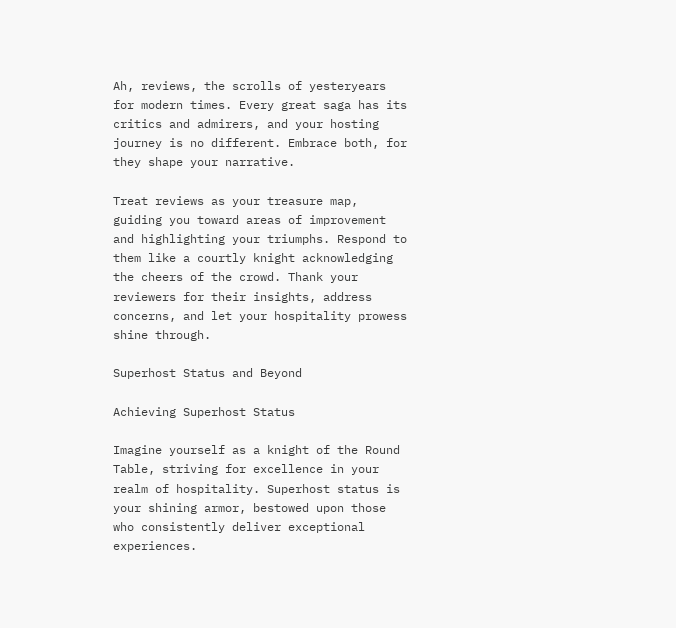Ah, reviews, the scrolls of yesteryears for modern times. Every great saga has its critics and admirers, and your hosting journey is no different. Embrace both, for they shape your narrative.

Treat reviews as your treasure map, guiding you toward areas of improvement and highlighting your triumphs. Respond to them like a courtly knight acknowledging the cheers of the crowd. Thank your reviewers for their insights, address concerns, and let your hospitality prowess shine through.

Superhost Status and Beyond

Achieving Superhost Status

Imagine yourself as a knight of the Round Table, striving for excellence in your realm of hospitality. Superhost status is your shining armor, bestowed upon those who consistently deliver exceptional experiences.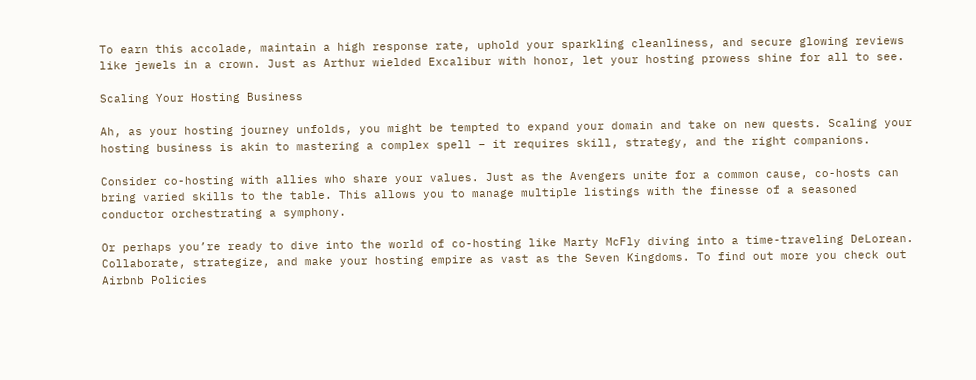To earn this accolade, maintain a high response rate, uphold your sparkling cleanliness, and secure glowing reviews like jewels in a crown. Just as Arthur wielded Excalibur with honor, let your hosting prowess shine for all to see.

Scaling Your Hosting Business

Ah, as your hosting journey unfolds, you might be tempted to expand your domain and take on new quests. Scaling your hosting business is akin to mastering a complex spell – it requires skill, strategy, and the right companions.

Consider co-hosting with allies who share your values. Just as the Avengers unite for a common cause, co-hosts can bring varied skills to the table. This allows you to manage multiple listings with the finesse of a seasoned conductor orchestrating a symphony.

Or perhaps you’re ready to dive into the world of co-hosting like Marty McFly diving into a time-traveling DeLorean. Collaborate, strategize, and make your hosting empire as vast as the Seven Kingdoms. To find out more you check out Airbnb Policies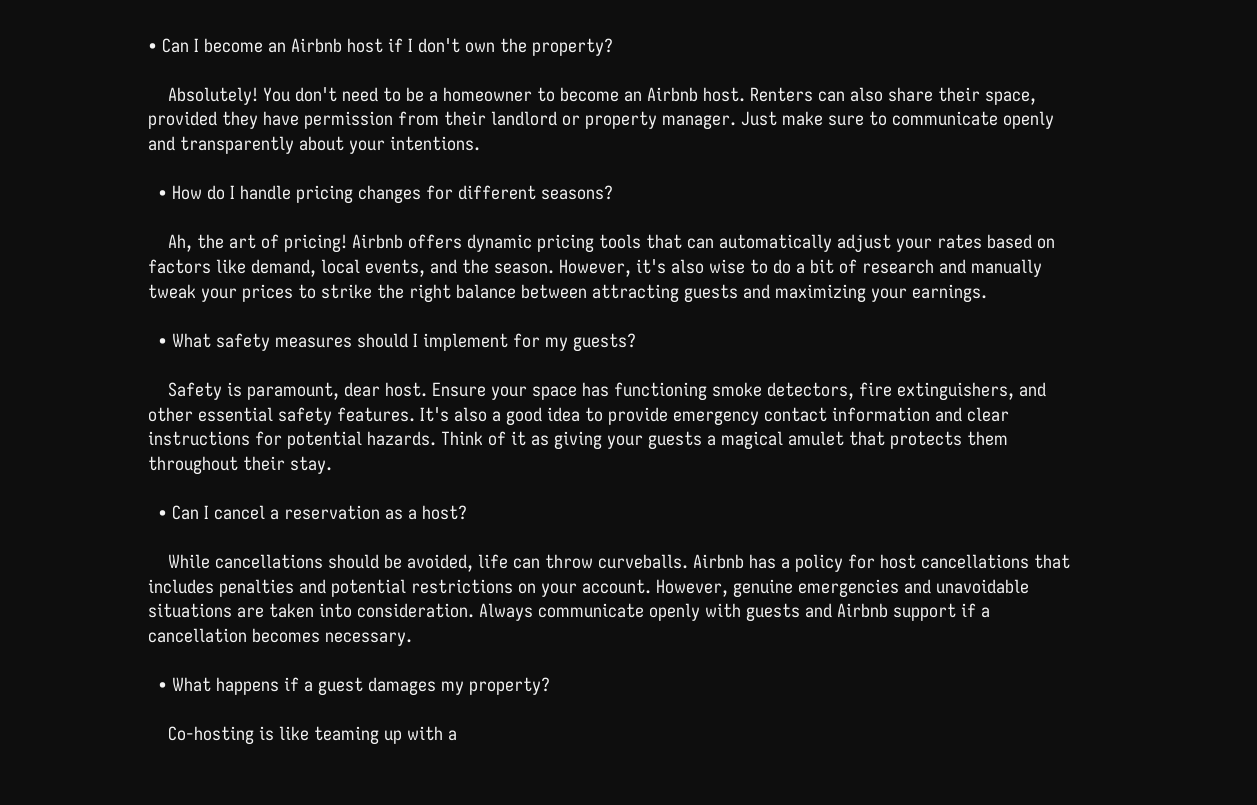• Can I become an Airbnb host if I don't own the property?

    Absolutely! You don't need to be a homeowner to become an Airbnb host. Renters can also share their space, provided they have permission from their landlord or property manager. Just make sure to communicate openly and transparently about your intentions.

  • How do I handle pricing changes for different seasons?

    Ah, the art of pricing! Airbnb offers dynamic pricing tools that can automatically adjust your rates based on factors like demand, local events, and the season. However, it's also wise to do a bit of research and manually tweak your prices to strike the right balance between attracting guests and maximizing your earnings.

  • What safety measures should I implement for my guests?

    Safety is paramount, dear host. Ensure your space has functioning smoke detectors, fire extinguishers, and other essential safety features. It's also a good idea to provide emergency contact information and clear instructions for potential hazards. Think of it as giving your guests a magical amulet that protects them throughout their stay.

  • Can I cancel a reservation as a host?

    While cancellations should be avoided, life can throw curveballs. Airbnb has a policy for host cancellations that includes penalties and potential restrictions on your account. However, genuine emergencies and unavoidable situations are taken into consideration. Always communicate openly with guests and Airbnb support if a cancellation becomes necessary.

  • What happens if a guest damages my property?

    Co-hosting is like teaming up with a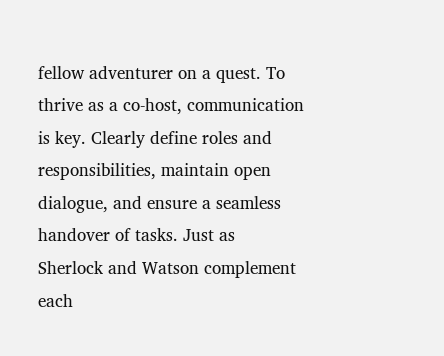fellow adventurer on a quest. To thrive as a co-host, communication is key. Clearly define roles and responsibilities, maintain open dialogue, and ensure a seamless handover of tasks. Just as Sherlock and Watson complement each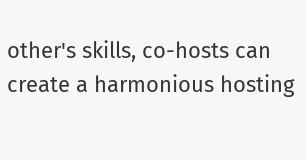other's skills, co-hosts can create a harmonious hosting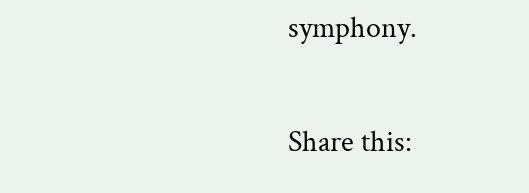symphony.

Share this: